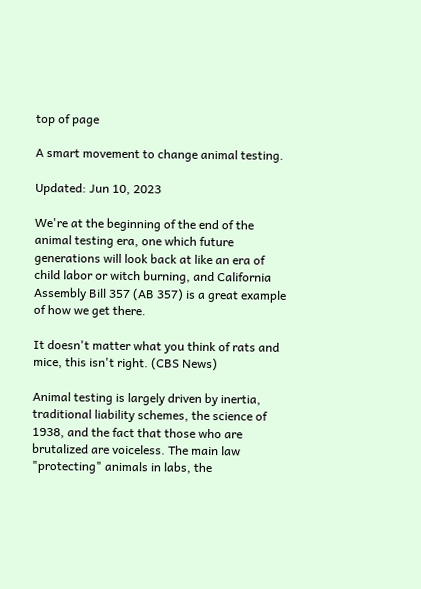top of page

A smart movement to change animal testing.

Updated: Jun 10, 2023

We're at the beginning of the end of the animal testing era, one which future generations will look back at like an era of child labor or witch burning, and California Assembly Bill 357 (AB 357) is a great example of how we get there.

It doesn't matter what you think of rats and mice, this isn't right. (CBS News)

Animal testing is largely driven by inertia, traditional liability schemes, the science of 1938, and the fact that those who are brutalized are voiceless. The main law "protecting" animals in labs, the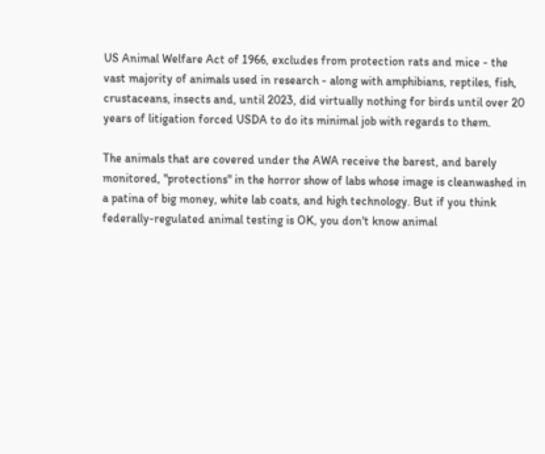US Animal Welfare Act of 1966, excludes from protection rats and mice - the vast majority of animals used in research - along with amphibians, reptiles, fish, crustaceans, insects and, until 2023, did virtually nothing for birds until over 20 years of litigation forced USDA to do its minimal job with regards to them.

The animals that are covered under the AWA receive the barest, and barely monitored, "protections" in the horror show of labs whose image is cleanwashed in a patina of big money, white lab coats, and high technology. But if you think federally-regulated animal testing is OK, you don't know animal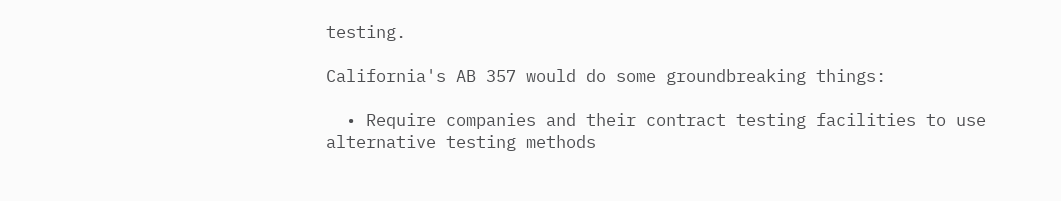testing.

California's AB 357 would do some groundbreaking things:

  • Require companies and their contract testing facilities to use alternative testing methods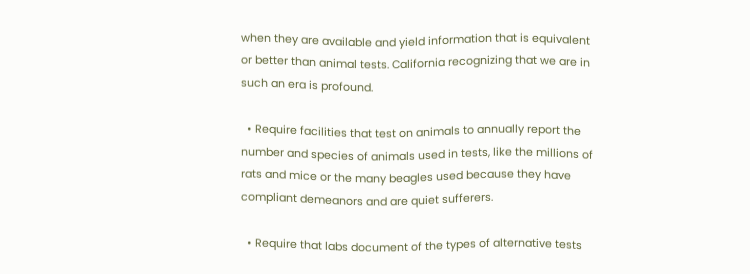when they are available and yield information that is equivalent or better than animal tests. California recognizing that we are in such an era is profound.

  • Require facilities that test on animals to annually report the number and species of animals used in tests, like the millions of rats and mice or the many beagles used because they have compliant demeanors and are quiet sufferers.

  • Require that labs document of the types of alternative tests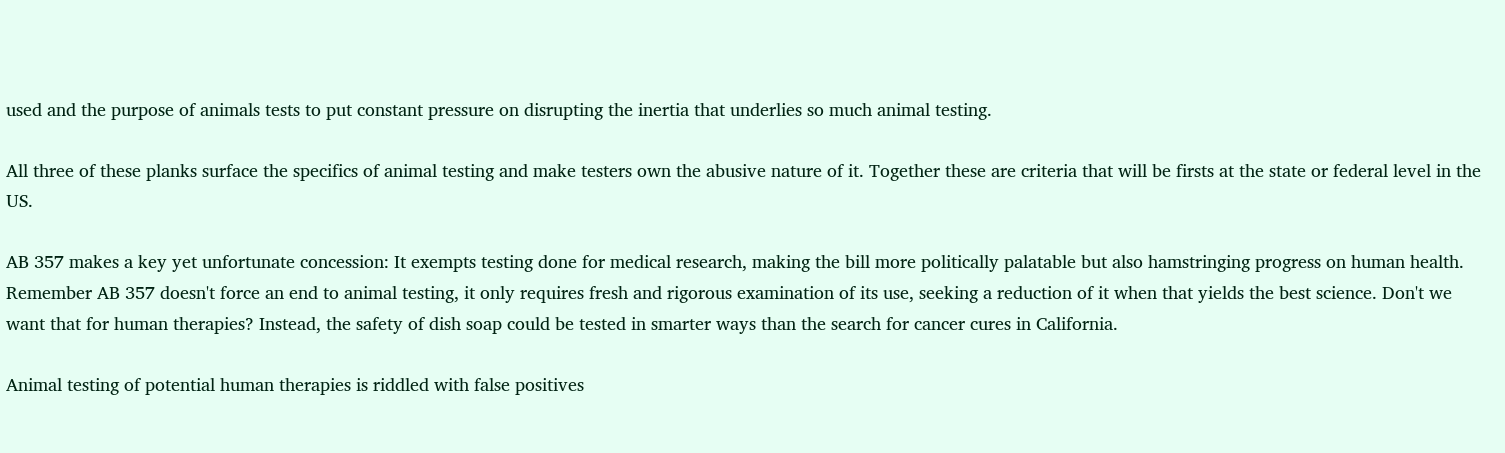used and the purpose of animals tests to put constant pressure on disrupting the inertia that underlies so much animal testing.

All three of these planks surface the specifics of animal testing and make testers own the abusive nature of it. Together these are criteria that will be firsts at the state or federal level in the US.

AB 357 makes a key yet unfortunate concession: It exempts testing done for medical research, making the bill more politically palatable but also hamstringing progress on human health. Remember AB 357 doesn't force an end to animal testing, it only requires fresh and rigorous examination of its use, seeking a reduction of it when that yields the best science. Don't we want that for human therapies? Instead, the safety of dish soap could be tested in smarter ways than the search for cancer cures in California.

Animal testing of potential human therapies is riddled with false positives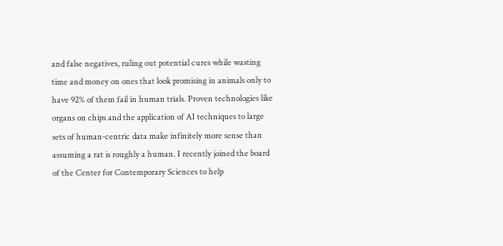and false negatives, ruling out potential cures while wasting time and money on ones that look promising in animals only to have 92% of them fail in human trials. Proven technologies like organs on chips and the application of AI techniques to large sets of human-centric data make infinitely more sense than assuming a rat is roughly a human. I recently joined the board of the Center for Contemporary Sciences to help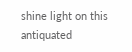shine light on this antiquated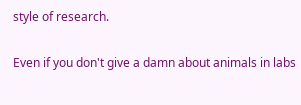style of research.

Even if you don't give a damn about animals in labs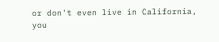or don't even live in California, you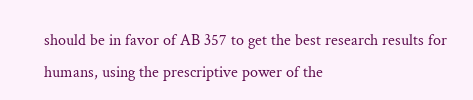should be in favor of AB 357 to get the best research results for humans, using the prescriptive power of the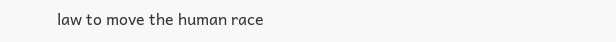law to move the human race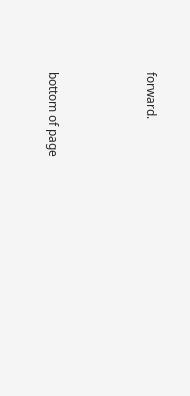forward.



bottom of page